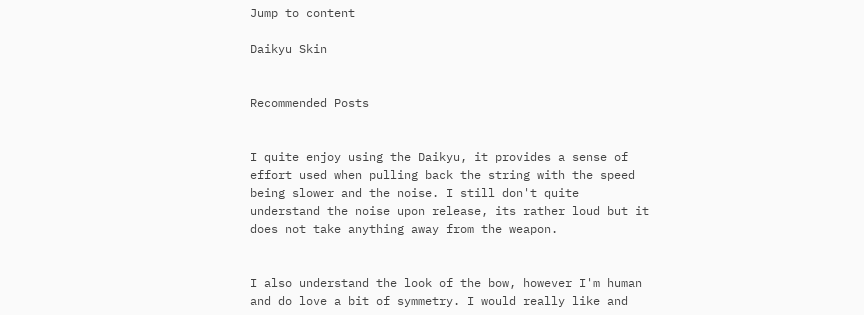Jump to content

Daikyu Skin


Recommended Posts


I quite enjoy using the Daikyu, it provides a sense of effort used when pulling back the string with the speed being slower and the noise. I still don't quite understand the noise upon release, its rather loud but it does not take anything away from the weapon.


I also understand the look of the bow, however I'm human and do love a bit of symmetry. I would really like and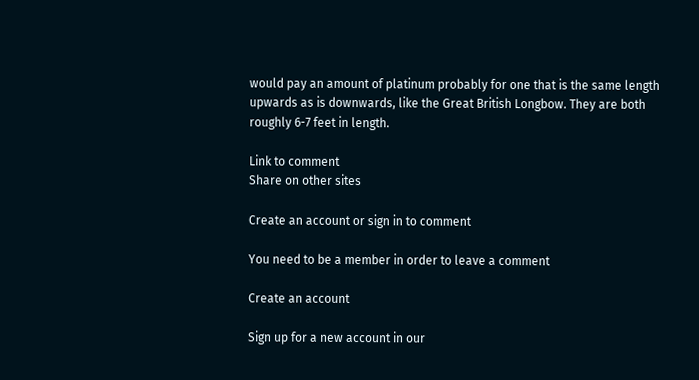would pay an amount of platinum probably for one that is the same length upwards as is downwards, like the Great British Longbow. They are both roughly 6-7 feet in length.

Link to comment
Share on other sites

Create an account or sign in to comment

You need to be a member in order to leave a comment

Create an account

Sign up for a new account in our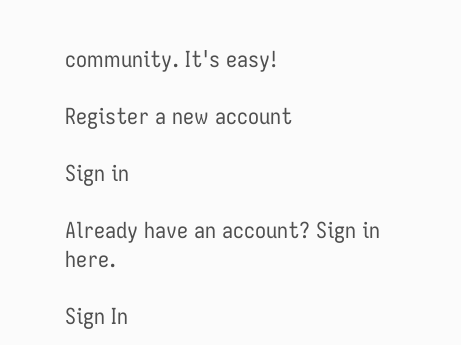community. It's easy!

Register a new account

Sign in

Already have an account? Sign in here.

Sign In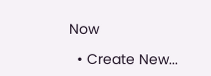Now

  • Create New...